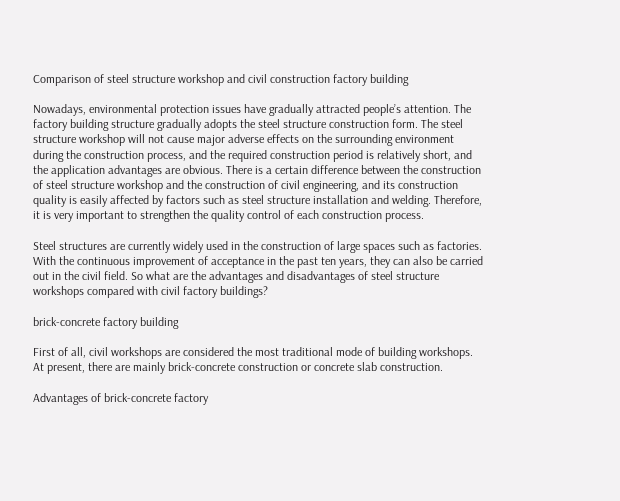Comparison of steel structure workshop and civil construction factory building

Nowadays, environmental protection issues have gradually attracted people’s attention. The factory building structure gradually adopts the steel structure construction form. The steel structure workshop will not cause major adverse effects on the surrounding environment during the construction process, and the required construction period is relatively short, and the application advantages are obvious. There is a certain difference between the construction of steel structure workshop and the construction of civil engineering, and its construction quality is easily affected by factors such as steel structure installation and welding. Therefore, it is very important to strengthen the quality control of each construction process.

Steel structures are currently widely used in the construction of large spaces such as factories. With the continuous improvement of acceptance in the past ten years, they can also be carried out in the civil field. So what are the advantages and disadvantages of steel structure workshops compared with civil factory buildings?

brick-concrete factory building

First of all, civil workshops are considered the most traditional mode of building workshops. At present, there are mainly brick-concrete construction or concrete slab construction.

Advantages of brick-concrete factory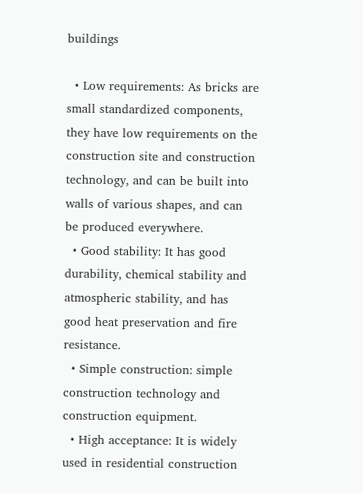buildings

  • Low requirements: As bricks are small standardized components, they have low requirements on the construction site and construction technology, and can be built into walls of various shapes, and can be produced everywhere.
  • Good stability: It has good durability, chemical stability and atmospheric stability, and has good heat preservation and fire resistance.
  • Simple construction: simple construction technology and construction equipment.
  • High acceptance: It is widely used in residential construction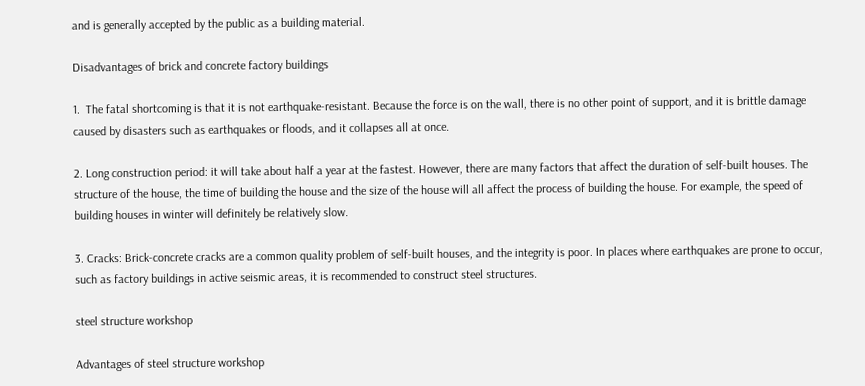and is generally accepted by the public as a building material.

Disadvantages of brick and concrete factory buildings

1.  The fatal shortcoming is that it is not earthquake-resistant. Because the force is on the wall, there is no other point of support, and it is brittle damage caused by disasters such as earthquakes or floods, and it collapses all at once.

2. Long construction period: it will take about half a year at the fastest. However, there are many factors that affect the duration of self-built houses. The structure of the house, the time of building the house and the size of the house will all affect the process of building the house. For example, the speed of building houses in winter will definitely be relatively slow.

3. Cracks: Brick-concrete cracks are a common quality problem of self-built houses, and the integrity is poor. In places where earthquakes are prone to occur, such as factory buildings in active seismic areas, it is recommended to construct steel structures.

steel structure workshop

Advantages of steel structure workshop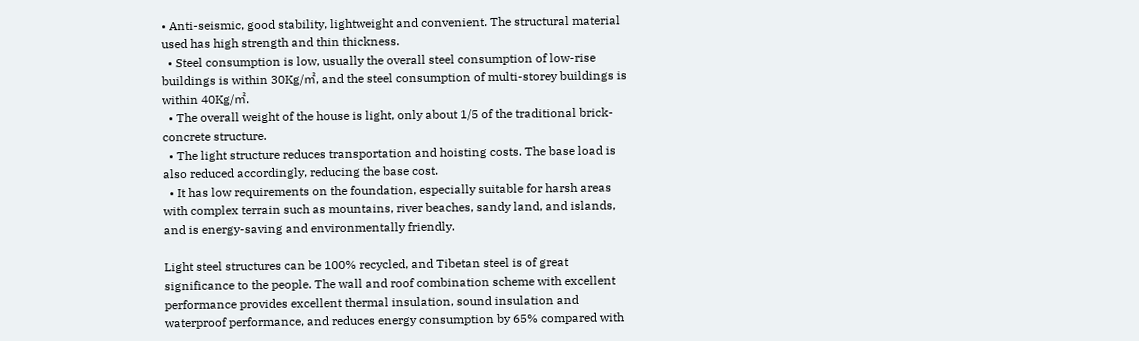• Anti-seismic, good stability, lightweight and convenient. The structural material used has high strength and thin thickness.
  • Steel consumption is low, usually the overall steel consumption of low-rise buildings is within 30Kg/㎡, and the steel consumption of multi-storey buildings is within 40Kg/㎡.
  • The overall weight of the house is light, only about 1/5 of the traditional brick-concrete structure.
  • The light structure reduces transportation and hoisting costs. The base load is also reduced accordingly, reducing the base cost.
  • It has low requirements on the foundation, especially suitable for harsh areas with complex terrain such as mountains, river beaches, sandy land, and islands, and is energy-saving and environmentally friendly.

Light steel structures can be 100% recycled, and Tibetan steel is of great significance to the people. The wall and roof combination scheme with excellent performance provides excellent thermal insulation, sound insulation and waterproof performance, and reduces energy consumption by 65% compared with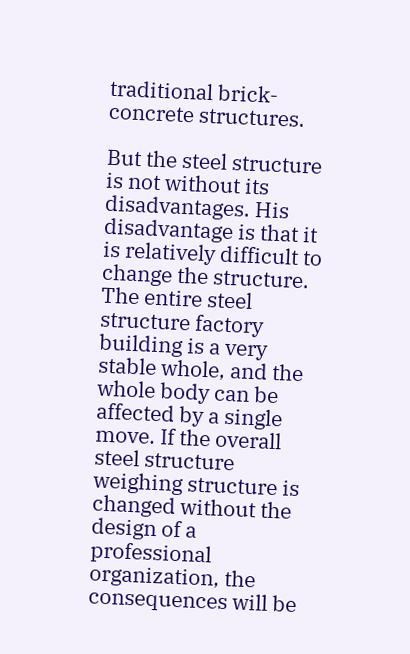traditional brick-concrete structures.

But the steel structure is not without its disadvantages. His disadvantage is that it is relatively difficult to change the structure. The entire steel structure factory building is a very stable whole, and the whole body can be affected by a single move. If the overall steel structure weighing structure is changed without the design of a professional organization, the consequences will be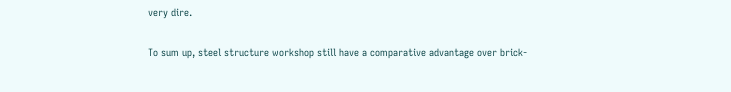very dire.

To sum up, steel structure workshop still have a comparative advantage over brick-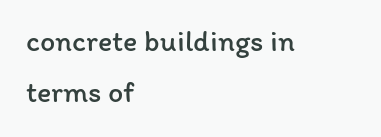concrete buildings in terms of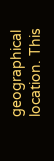geographical location. This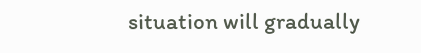situation will gradually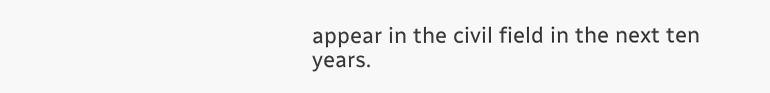appear in the civil field in the next ten years.